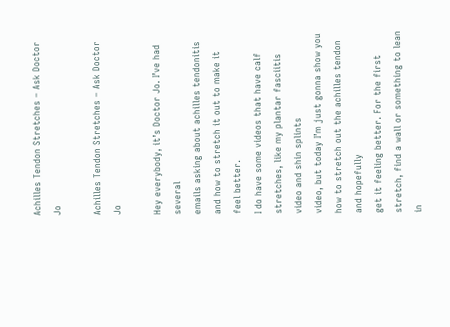Achilles Tendon Stretches – Ask Doctor Jo

Achilles Tendon Stretches – Ask Doctor Jo

Hey everybody, it’s Doctor Jo. I’ve had several
emails asking about achilles tendonitis and how to stretch it out to make it feel better.
I do have some videos that have calf stretches, like my plantar fasciitis video and shin splints
video, but today I’m just gonna show you how to stretch out the achilles tendon and hopefully
get it feeling better. For the first stretch, find a wall or something to lean in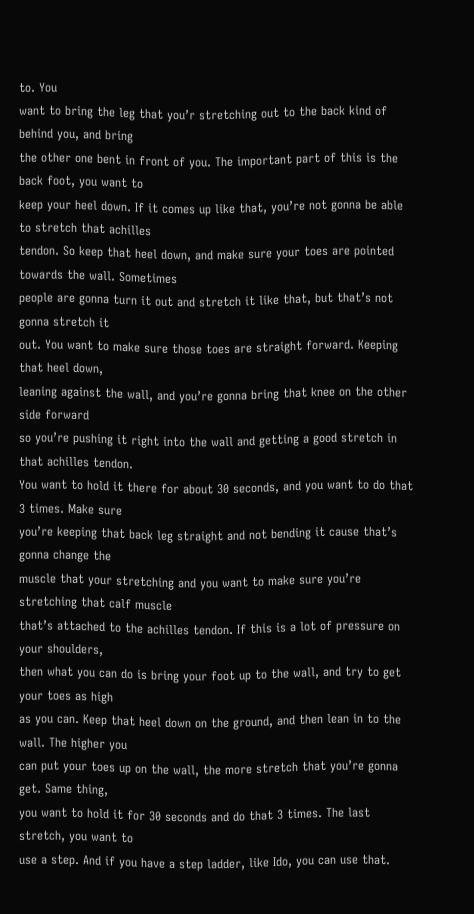to. You
want to bring the leg that you’r stretching out to the back kind of behind you, and bring
the other one bent in front of you. The important part of this is the back foot, you want to
keep your heel down. If it comes up like that, you’re not gonna be able to stretch that achilles
tendon. So keep that heel down, and make sure your toes are pointed towards the wall. Sometimes
people are gonna turn it out and stretch it like that, but that’s not gonna stretch it
out. You want to make sure those toes are straight forward. Keeping that heel down,
leaning against the wall, and you’re gonna bring that knee on the other side forward
so you’re pushing it right into the wall and getting a good stretch in that achilles tendon.
You want to hold it there for about 30 seconds, and you want to do that 3 times. Make sure
you’re keeping that back leg straight and not bending it cause that’s gonna change the
muscle that your stretching and you want to make sure you’re stretching that calf muscle
that’s attached to the achilles tendon. If this is a lot of pressure on your shoulders,
then what you can do is bring your foot up to the wall, and try to get your toes as high
as you can. Keep that heel down on the ground, and then lean in to the wall. The higher you
can put your toes up on the wall, the more stretch that you’re gonna get. Same thing,
you want to hold it for 30 seconds and do that 3 times. The last stretch, you want to
use a step. And if you have a step ladder, like Ido, you can use that.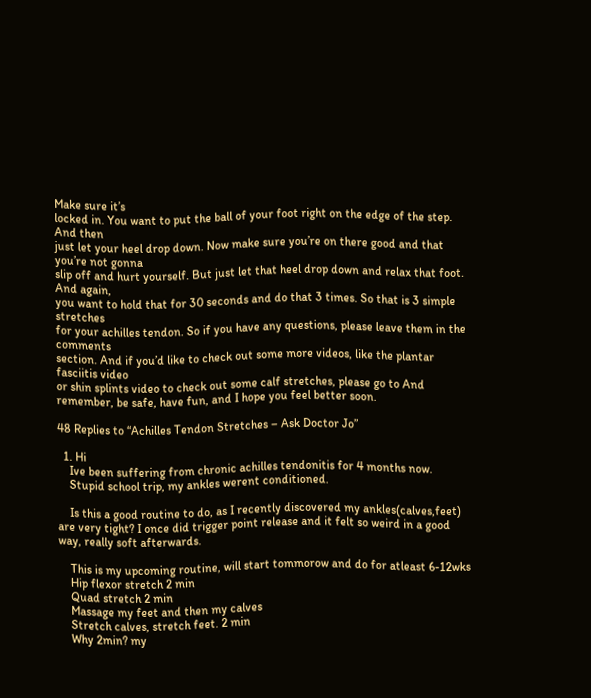Make sure it’s
locked in. You want to put the ball of your foot right on the edge of the step. And then
just let your heel drop down. Now make sure you’re on there good and that you’re not gonna
slip off and hurt yourself. But just let that heel drop down and relax that foot. And again,
you want to hold that for 30 seconds and do that 3 times. So that is 3 simple stretches
for your achilles tendon. So if you have any questions, please leave them in the comments
section. And if you’d like to check out some more videos, like the plantar fasciitis video
or shin splints video to check out some calf stretches, please go to And
remember, be safe, have fun, and I hope you feel better soon.

48 Replies to “Achilles Tendon Stretches – Ask Doctor Jo”

  1. Hi
    Ive been suffering from chronic achilles tendonitis for 4 months now.
    Stupid school trip, my ankles werent conditioned.

    Is this a good routine to do, as I recently discovered my ankles(calves,feet) are very tight? I once did trigger point release and it felt so weird in a good way, really soft afterwards.

    This is my upcoming routine, will start tommorow and do for atleast 6-12wks
    Hip flexor stretch 2 min
    Quad stretch 2 min
    Massage my feet and then my calves
    Stretch calves, stretch feet. 2 min
    Why 2min? my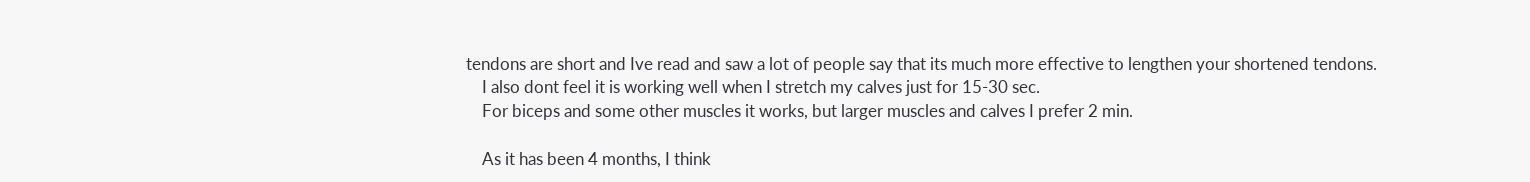tendons are short and Ive read and saw a lot of people say that its much more effective to lengthen your shortened tendons.
    I also dont feel it is working well when I stretch my calves just for 15-30 sec.
    For biceps and some other muscles it works, but larger muscles and calves I prefer 2 min.

    As it has been 4 months, I think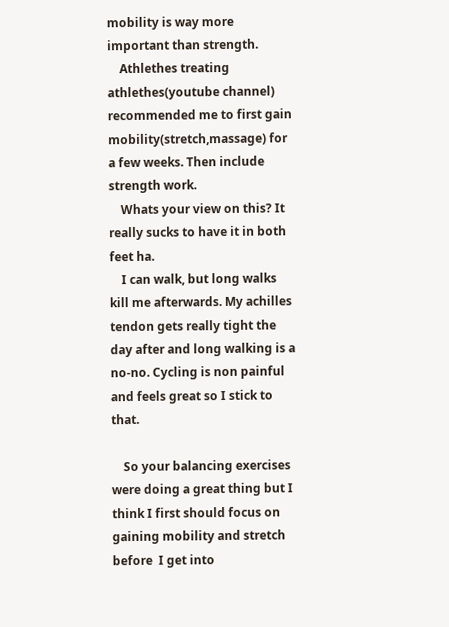mobility is way more important than strength.
    Athlethes treating athlethes(youtube channel) recommended me to first gain mobility(stretch,massage) for a few weeks. Then include strength work.
    Whats your view on this? It really sucks to have it in both feet ha.
    I can walk, but long walks kill me afterwards. My achilles tendon gets really tight the day after and long walking is a no-no. Cycling is non painful and feels great so I stick to that.

    So your balancing exercises were doing a great thing but I think I first should focus on gaining mobility and stretch before  I get into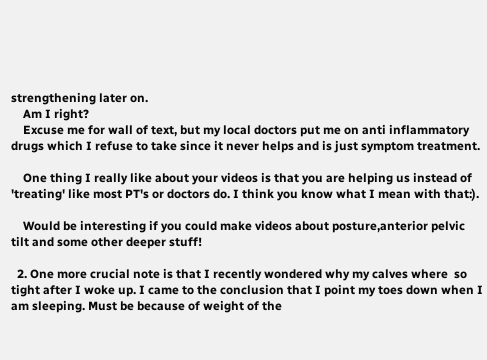strengthening later on.
    Am I right?
    Excuse me for wall of text, but my local doctors put me on anti inflammatory drugs which I refuse to take since it never helps and is just symptom treatment.

    One thing I really like about your videos is that you are helping us instead of 'treating' like most PT's or doctors do. I think you know what I mean with that:).

    Would be interesting if you could make videos about posture,anterior pelvic tilt and some other deeper stuff!

  2. One more crucial note is that I recently wondered why my calves where  so tight after I woke up. I came to the conclusion that I point my toes down when I am sleeping. Must be because of weight of the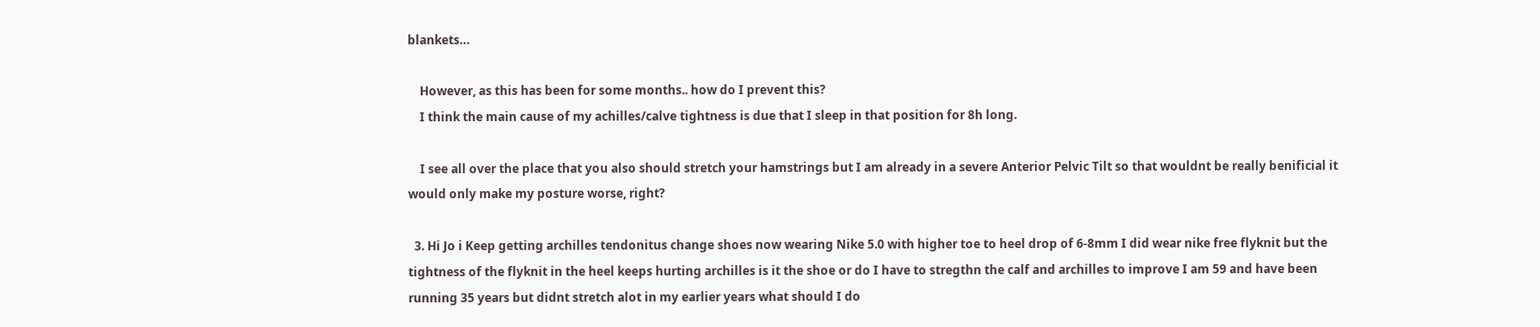blankets…

    However, as this has been for some months.. how do I prevent this?
    I think the main cause of my achilles/calve tightness is due that I sleep in that position for 8h long.

    I see all over the place that you also should stretch your hamstrings but I am already in a severe Anterior Pelvic Tilt so that wouldnt be really benificial it would only make my posture worse, right?

  3. Hi Jo i Keep getting archilles tendonitus change shoes now wearing Nike 5.0 with higher toe to heel drop of 6-8mm I did wear nike free flyknit but the tightness of the flyknit in the heel keeps hurting archilles is it the shoe or do I have to stregthn the calf and archilles to improve I am 59 and have been running 35 years but didnt stretch alot in my earlier years what should I do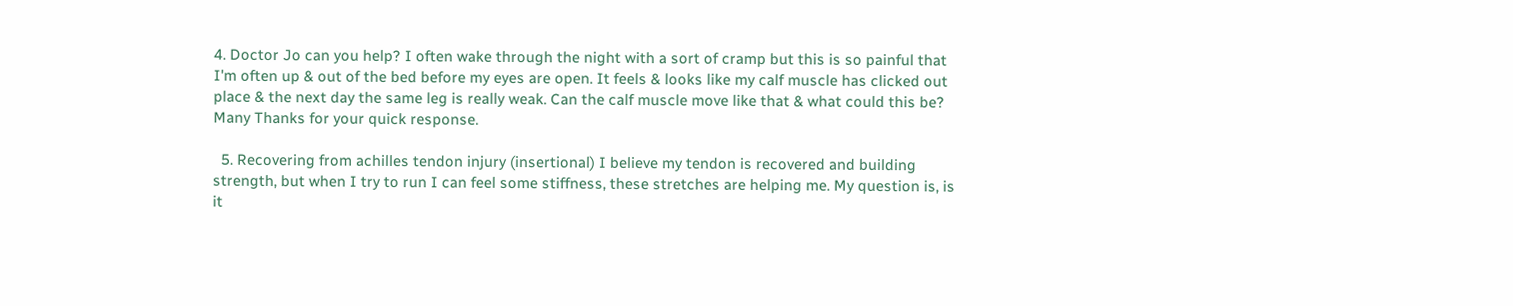4. Doctor Jo can you help? I often wake through the night with a sort of cramp but this is so painful that I'm often up & out of the bed before my eyes are open. It feels & looks like my calf muscle has clicked out place & the next day the same leg is really weak. Can the calf muscle move like that & what could this be? Many Thanks for your quick response.

  5. Recovering from achilles tendon injury (insertional) I believe my tendon is recovered and building strength, but when I try to run I can feel some stiffness, these stretches are helping me. My question is, is it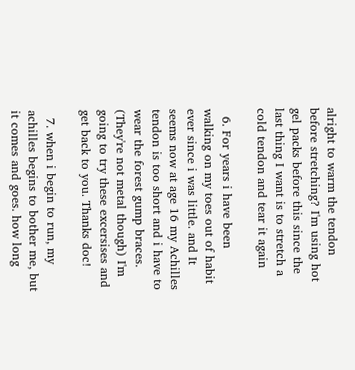alright to warm the tendon before stretching? I'm using hot gel packs before this since the last thing I want is to stretch a cold tendon and tear it again

  6. For years i have been walking on my toes out of habit ever since i was little. and It seems now at age 16 my Achilles tendon is too short and i have to wear the forest gump braces. (They're not metal though) I'm going to try these excersises and get back to you. Thanks doc!

  7. when i begin to run, my achilles begins to bother me, but it comes and goes. how long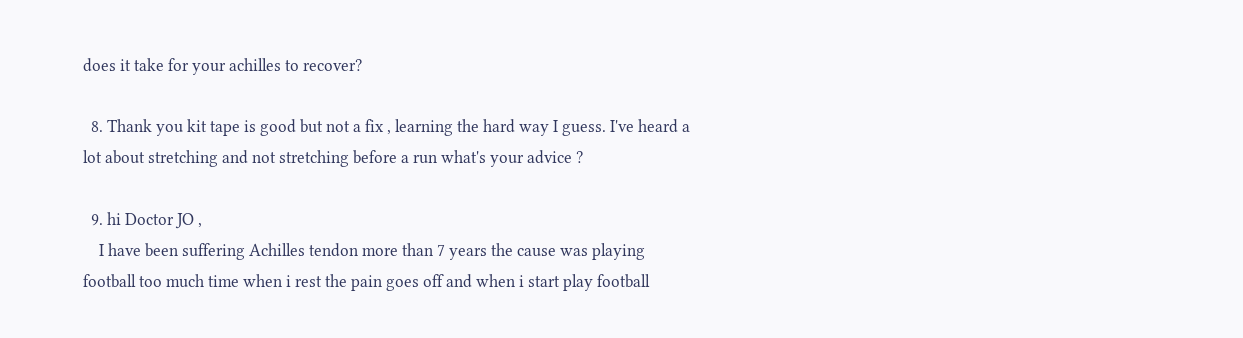does it take for your achilles to recover?

  8. Thank you kit tape is good but not a fix , learning the hard way I guess. I've heard a lot about stretching and not stretching before a run what's your advice ?

  9. hi Doctor JO ,
    I have been suffering Achilles tendon more than 7 years the cause was playing football too much time when i rest the pain goes off and when i start play football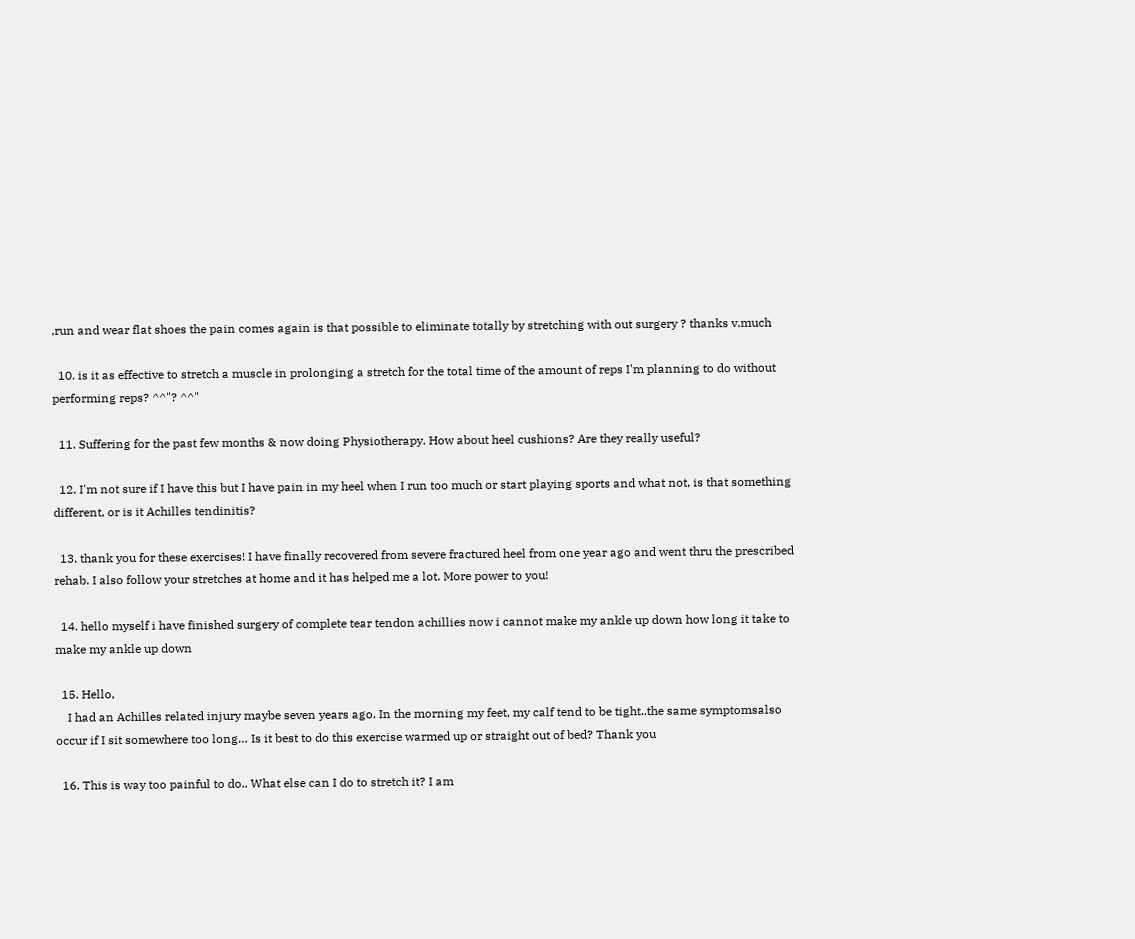,run and wear flat shoes the pain comes again is that possible to eliminate totally by stretching with out surgery ? thanks v.much

  10. is it as effective to stretch a muscle in prolonging a stretch for the total time of the amount of reps I'm planning to do without performing reps? ^^"? ^^"

  11. Suffering for the past few months & now doing Physiotherapy. How about heel cushions? Are they really useful?

  12. I'm not sure if I have this but I have pain in my heel when I run too much or start playing sports and what not, is that something different, or is it Achilles tendinitis?

  13. thank you for these exercises! I have finally recovered from severe fractured heel from one year ago and went thru the prescribed rehab. I also follow your stretches at home and it has helped me a lot. More power to you!

  14. hello myself i have finished surgery of complete tear tendon achillies now i cannot make my ankle up down how long it take to make my ankle up down

  15. Hello,
    I had an Achilles related injury maybe seven years ago. In the morning my feet, my calf tend to be tight..the same symptomsalso occur if I sit somewhere too long… Is it best to do this exercise warmed up or straight out of bed? Thank you

  16. This is way too painful to do.. What else can I do to stretch it? I am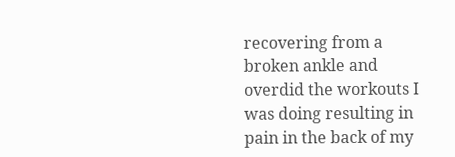recovering from a broken ankle and overdid the workouts I was doing resulting in pain in the back of my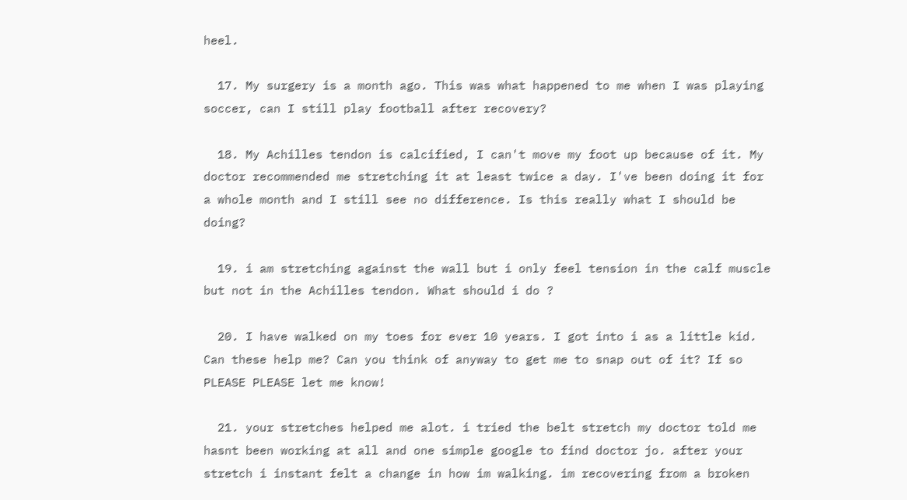heel.

  17. My surgery is a month ago. This was what happened to me when I was playing soccer, can I still play football after recovery?

  18. My Achilles tendon is calcified, I can't move my foot up because of it. My doctor recommended me stretching it at least twice a day. I've been doing it for a whole month and I still see no difference. Is this really what I should be doing?

  19. i am stretching against the wall but i only feel tension in the calf muscle but not in the Achilles tendon. What should i do ?

  20. I have walked on my toes for ever 10 years. I got into i as a little kid. Can these help me? Can you think of anyway to get me to snap out of it? If so PLEASE PLEASE let me know!

  21. your stretches helped me alot. i tried the belt stretch my doctor told me hasnt been working at all and one simple google to find doctor jo. after your stretch i instant felt a change in how im walking. im recovering from a broken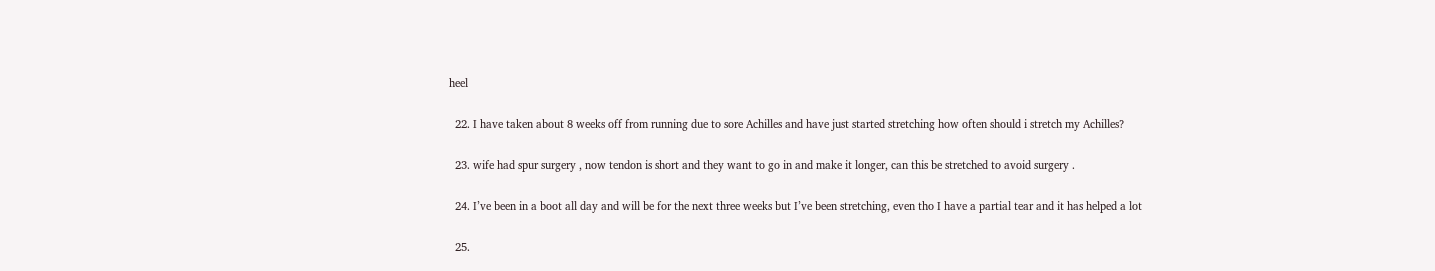heel

  22. I have taken about 8 weeks off from running due to sore Achilles and have just started stretching how often should i stretch my Achilles?

  23. wife had spur surgery , now tendon is short and they want to go in and make it longer, can this be stretched to avoid surgery .

  24. I’ve been in a boot all day and will be for the next three weeks but I’ve been stretching, even tho I have a partial tear and it has helped a lot

  25.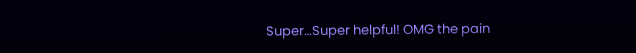Super…Super helpful! OMG the pain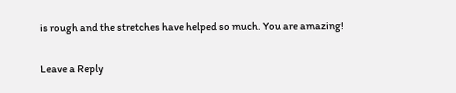is rough and the stretches have helped so much. You are amazing!

Leave a Reply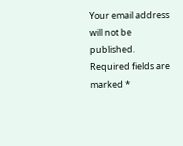Your email address will not be published. Required fields are marked *